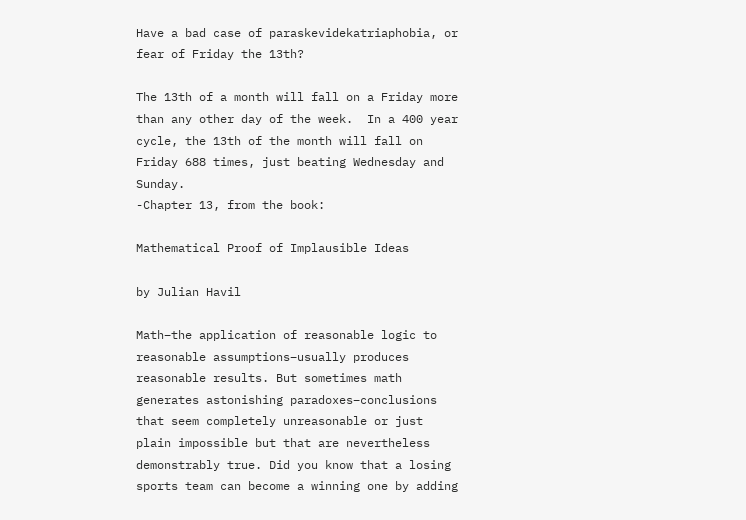Have a bad case of paraskevidekatriaphobia, or fear of Friday the 13th?

The 13th of a month will fall on a Friday more than any other day of the week.  In a 400 year cycle, the 13th of the month will fall on Friday 688 times, just beating Wednesday and Sunday.
-Chapter 13, from the book:

Mathematical Proof of Implausible Ideas

by Julian Havil

Math–the application of reasonable logic to reasonable assumptions–usually produces reasonable results. But sometimes math generates astonishing paradoxes–conclusions that seem completely unreasonable or just plain impossible but that are nevertheless demonstrably true. Did you know that a losing sports team can become a winning one by adding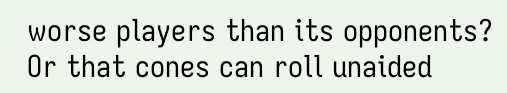worse players than its opponents? Or that cones can roll unaided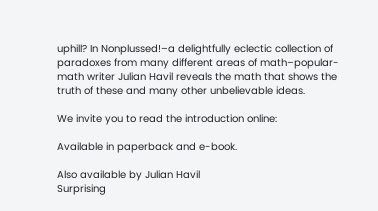uphill? In Nonplussed!–a delightfully eclectic collection of paradoxes from many different areas of math–popular-math writer Julian Havil reveals the math that shows the truth of these and many other unbelievable ideas.

We invite you to read the introduction online:

Available in paperback and e-book.

Also available by Julian Havil
Surprising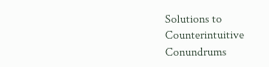Solutions to Counterintuitive Conundrums